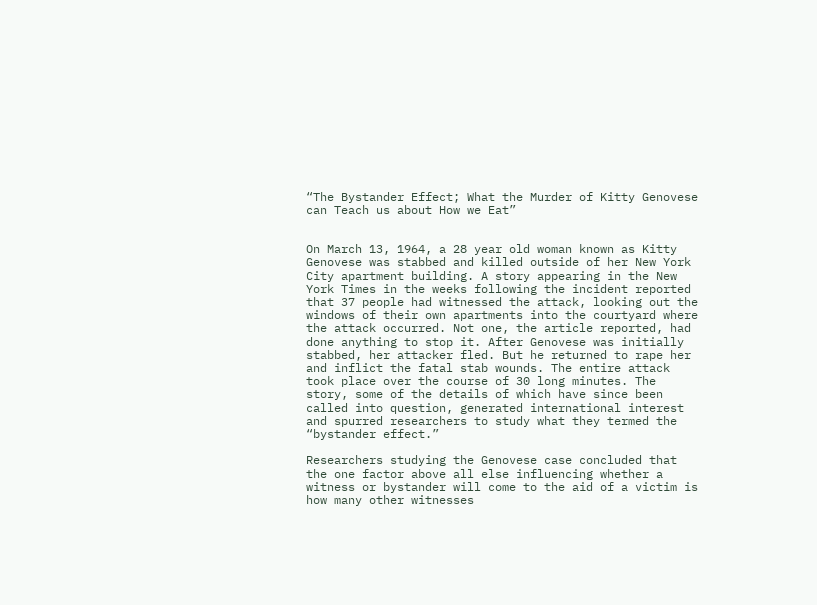“The Bystander Effect; What the Murder of Kitty Genovese can Teach us about How we Eat”


On March 13, 1964, a 28 year old woman known as Kitty Genovese was stabbed and killed outside of her New York City apartment building. A story appearing in the New York Times in the weeks following the incident reported that 37 people had witnessed the attack, looking out the windows of their own apartments into the courtyard where the attack occurred. Not one, the article reported, had done anything to stop it. After Genovese was initially stabbed, her attacker fled. But he returned to rape her and inflict the fatal stab wounds. The entire attack took place over the course of 30 long minutes. The story, some of the details of which have since been called into question, generated international interest and spurred researchers to study what they termed the “bystander effect.”

Researchers studying the Genovese case concluded that the one factor above all else influencing whether a witness or bystander will come to the aid of a victim is how many other witnesses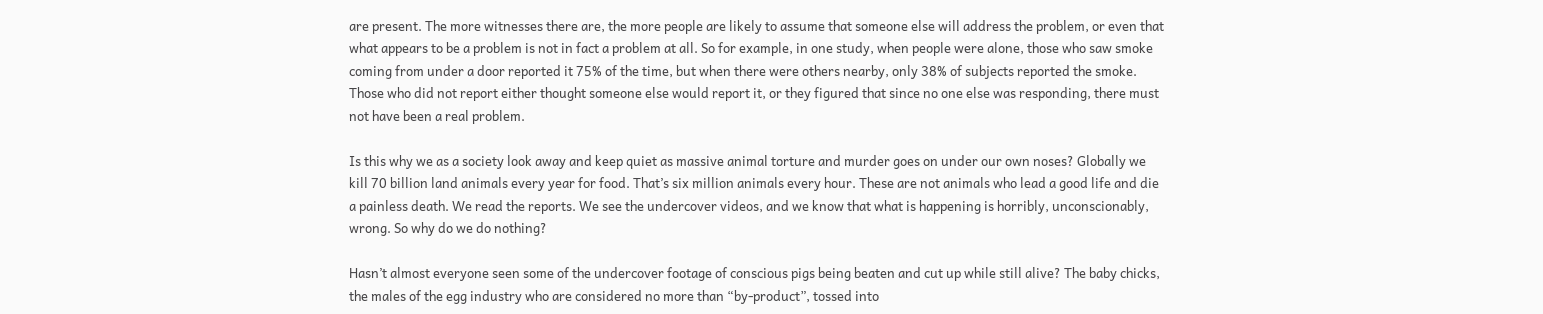are present. The more witnesses there are, the more people are likely to assume that someone else will address the problem, or even that what appears to be a problem is not in fact a problem at all. So for example, in one study, when people were alone, those who saw smoke coming from under a door reported it 75% of the time, but when there were others nearby, only 38% of subjects reported the smoke. Those who did not report either thought someone else would report it, or they figured that since no one else was responding, there must not have been a real problem.

Is this why we as a society look away and keep quiet as massive animal torture and murder goes on under our own noses? Globally we kill 70 billion land animals every year for food. That’s six million animals every hour. These are not animals who lead a good life and die a painless death. We read the reports. We see the undercover videos, and we know that what is happening is horribly, unconscionably, wrong. So why do we do nothing?

Hasn’t almost everyone seen some of the undercover footage of conscious pigs being beaten and cut up while still alive? The baby chicks, the males of the egg industry who are considered no more than “by-product”, tossed into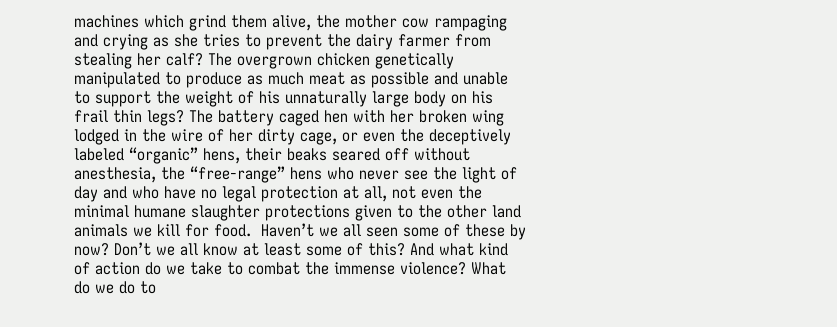machines which grind them alive, the mother cow rampaging and crying as she tries to prevent the dairy farmer from stealing her calf? The overgrown chicken genetically manipulated to produce as much meat as possible and unable to support the weight of his unnaturally large body on his frail thin legs? The battery caged hen with her broken wing lodged in the wire of her dirty cage, or even the deceptively labeled “organic” hens, their beaks seared off without anesthesia, the “free-range” hens who never see the light of day and who have no legal protection at all, not even the minimal humane slaughter protections given to the other land animals we kill for food.  Haven’t we all seen some of these by now? Don’t we all know at least some of this? And what kind of action do we take to combat the immense violence? What do we do to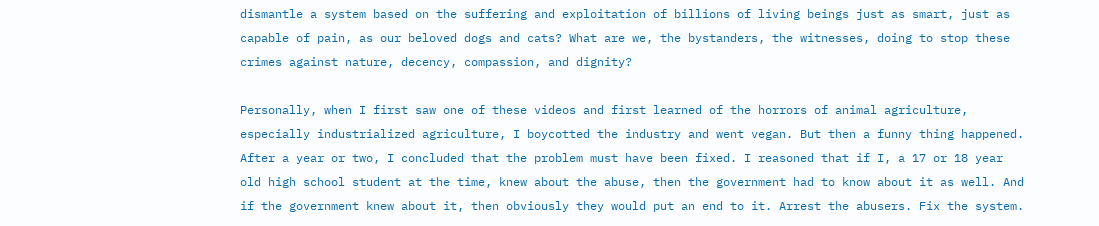dismantle a system based on the suffering and exploitation of billions of living beings just as smart, just as capable of pain, as our beloved dogs and cats? What are we, the bystanders, the witnesses, doing to stop these crimes against nature, decency, compassion, and dignity?

Personally, when I first saw one of these videos and first learned of the horrors of animal agriculture, especially industrialized agriculture, I boycotted the industry and went vegan. But then a funny thing happened. After a year or two, I concluded that the problem must have been fixed. I reasoned that if I, a 17 or 18 year old high school student at the time, knew about the abuse, then the government had to know about it as well. And if the government knew about it, then obviously they would put an end to it. Arrest the abusers. Fix the system.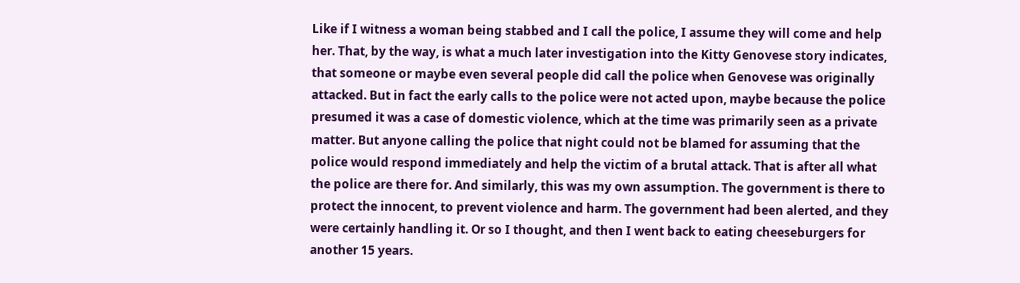Like if I witness a woman being stabbed and I call the police, I assume they will come and help her. That, by the way, is what a much later investigation into the Kitty Genovese story indicates, that someone or maybe even several people did call the police when Genovese was originally attacked. But in fact the early calls to the police were not acted upon, maybe because the police presumed it was a case of domestic violence, which at the time was primarily seen as a private matter. But anyone calling the police that night could not be blamed for assuming that the police would respond immediately and help the victim of a brutal attack. That is after all what the police are there for. And similarly, this was my own assumption. The government is there to protect the innocent, to prevent violence and harm. The government had been alerted, and they were certainly handling it. Or so I thought, and then I went back to eating cheeseburgers for another 15 years.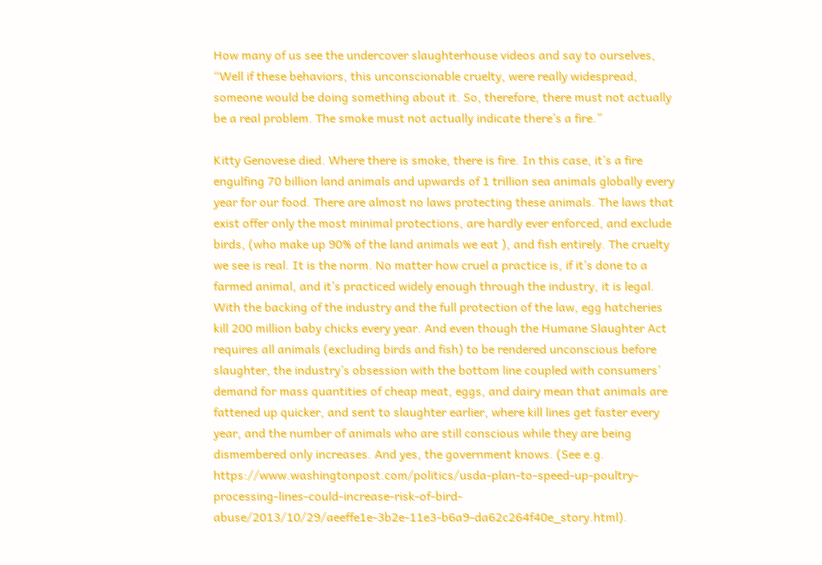How many of us see the undercover slaughterhouse videos and say to ourselves, “Well if these behaviors, this unconscionable cruelty, were really widespread, someone would be doing something about it. So, therefore, there must not actually be a real problem. The smoke must not actually indicate there’s a fire.”

Kitty Genovese died. Where there is smoke, there is fire. In this case, it’s a fire engulfing 70 billion land animals and upwards of 1 trillion sea animals globally every year for our food. There are almost no laws protecting these animals. The laws that exist offer only the most minimal protections, are hardly ever enforced, and exclude birds, (who make up 90% of the land animals we eat ), and fish entirely. The cruelty we see is real. It is the norm. No matter how cruel a practice is, if it’s done to a farmed animal, and it’s practiced widely enough through the industry, it is legal. With the backing of the industry and the full protection of the law, egg hatcheries kill 200 million baby chicks every year. And even though the Humane Slaughter Act requires all animals (excluding birds and fish) to be rendered unconscious before slaughter, the industry’s obsession with the bottom line coupled with consumers’ demand for mass quantities of cheap meat, eggs, and dairy mean that animals are fattened up quicker, and sent to slaughter earlier, where kill lines get faster every year, and the number of animals who are still conscious while they are being dismembered only increases. And yes, the government knows. (See e.g. https://www.washingtonpost.com/politics/usda-plan-to-speed-up-poultry-processing-lines-could-increase-risk-of-bird-abuse/2013/10/29/aeeffe1e-3b2e-11e3-b6a9-da62c264f40e_story.html).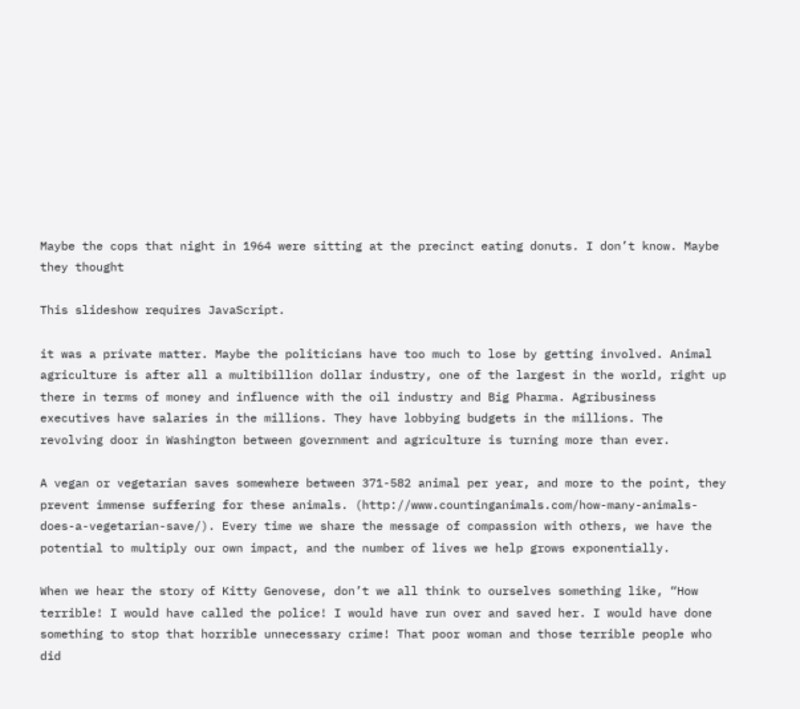Maybe the cops that night in 1964 were sitting at the precinct eating donuts. I don’t know. Maybe they thought

This slideshow requires JavaScript.

it was a private matter. Maybe the politicians have too much to lose by getting involved. Animal agriculture is after all a multibillion dollar industry, one of the largest in the world, right up there in terms of money and influence with the oil industry and Big Pharma. Agribusiness executives have salaries in the millions. They have lobbying budgets in the millions. The revolving door in Washington between government and agriculture is turning more than ever.

A vegan or vegetarian saves somewhere between 371-582 animal per year, and more to the point, they prevent immense suffering for these animals. (http://www.countinganimals.com/how-many-animals-does-a-vegetarian-save/). Every time we share the message of compassion with others, we have the potential to multiply our own impact, and the number of lives we help grows exponentially.

When we hear the story of Kitty Genovese, don’t we all think to ourselves something like, “How terrible! I would have called the police! I would have run over and saved her. I would have done something to stop that horrible unnecessary crime! That poor woman and those terrible people who did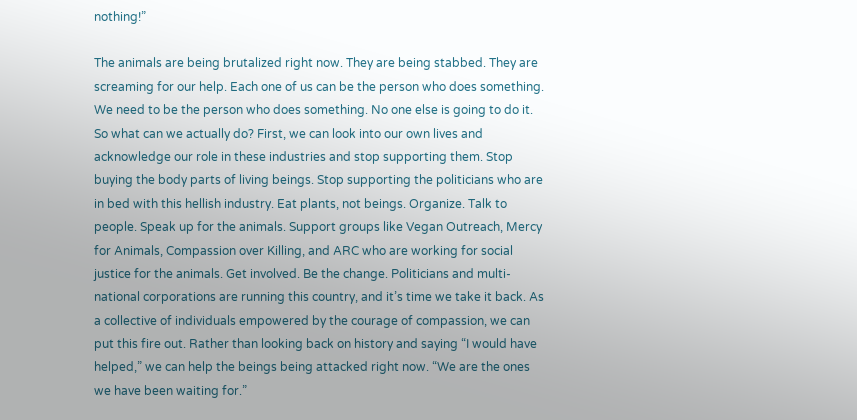nothing!”

The animals are being brutalized right now. They are being stabbed. They are screaming for our help. Each one of us can be the person who does something. We need to be the person who does something. No one else is going to do it.  So what can we actually do? First, we can look into our own lives and acknowledge our role in these industries and stop supporting them. Stop buying the body parts of living beings. Stop supporting the politicians who are in bed with this hellish industry. Eat plants, not beings. Organize. Talk to people. Speak up for the animals. Support groups like Vegan Outreach, Mercy for Animals, Compassion over Killing, and ARC who are working for social justice for the animals. Get involved. Be the change. Politicians and multi-national corporations are running this country, and it’s time we take it back. As a collective of individuals empowered by the courage of compassion, we can put this fire out. Rather than looking back on history and saying “I would have helped,” we can help the beings being attacked right now. “We are the ones we have been waiting for.”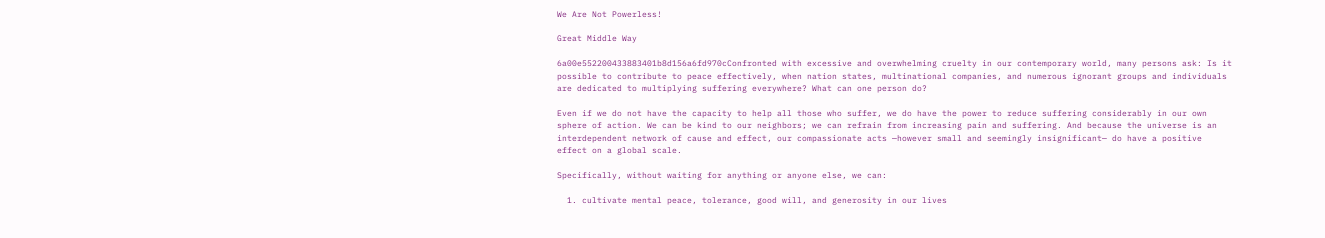We Are Not Powerless!

Great Middle Way

6a00e552200433883401b8d156a6fd970cConfronted with excessive and overwhelming cruelty in our contemporary world, many persons ask: Is it possible to contribute to peace effectively, when nation states, multinational companies, and numerous ignorant groups and individuals are dedicated to multiplying suffering everywhere? What can one person do?

Even if we do not have the capacity to help all those who suffer, we do have the power to reduce suffering considerably in our own sphere of action. We can be kind to our neighbors; we can refrain from increasing pain and suffering. And because the universe is an interdependent network of cause and effect, our compassionate acts —however small and seemingly insignificant— do have a positive effect on a global scale.

Specifically, without waiting for anything or anyone else, we can:

  1. cultivate mental peace, tolerance, good will, and generosity in our lives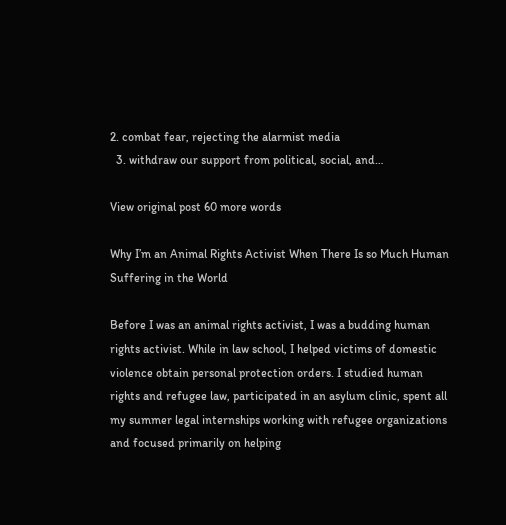2. combat fear, rejecting the alarmist media
  3. withdraw our support from political, social, and…

View original post 60 more words

Why I’m an Animal Rights Activist When There Is so Much Human Suffering in the World

Before I was an animal rights activist, I was a budding human rights activist. While in law school, I helped victims of domestic violence obtain personal protection orders. I studied human rights and refugee law, participated in an asylum clinic, spent all my summer legal internships working with refugee organizations and focused primarily on helping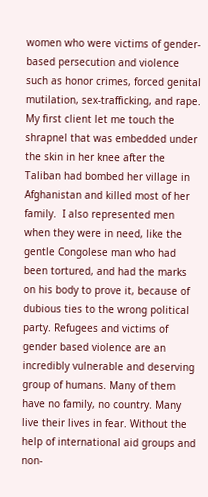women who were victims of gender-based persecution and violence such as honor crimes, forced genital mutilation, sex-trafficking, and rape. My first client let me touch the shrapnel that was embedded under the skin in her knee after the Taliban had bombed her village in Afghanistan and killed most of her family.  I also represented men when they were in need, like the gentle Congolese man who had been tortured, and had the marks on his body to prove it, because of dubious ties to the wrong political party. Refugees and victims of gender based violence are an incredibly vulnerable and deserving group of humans. Many of them have no family, no country. Many live their lives in fear. Without the help of international aid groups and non-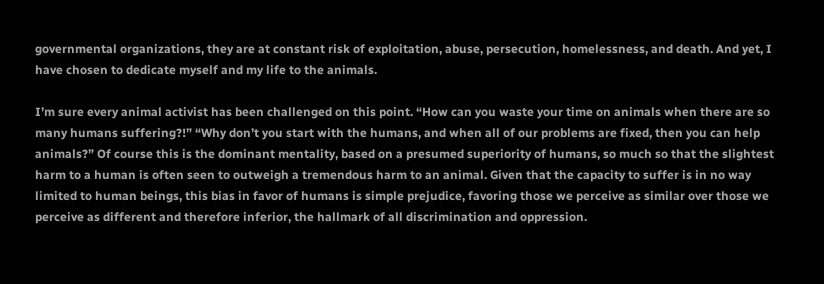governmental organizations, they are at constant risk of exploitation, abuse, persecution, homelessness, and death. And yet, I have chosen to dedicate myself and my life to the animals.

I’m sure every animal activist has been challenged on this point. “How can you waste your time on animals when there are so many humans suffering?!” “Why don’t you start with the humans, and when all of our problems are fixed, then you can help animals?” Of course this is the dominant mentality, based on a presumed superiority of humans, so much so that the slightest harm to a human is often seen to outweigh a tremendous harm to an animal. Given that the capacity to suffer is in no way limited to human beings, this bias in favor of humans is simple prejudice, favoring those we perceive as similar over those we perceive as different and therefore inferior, the hallmark of all discrimination and oppression.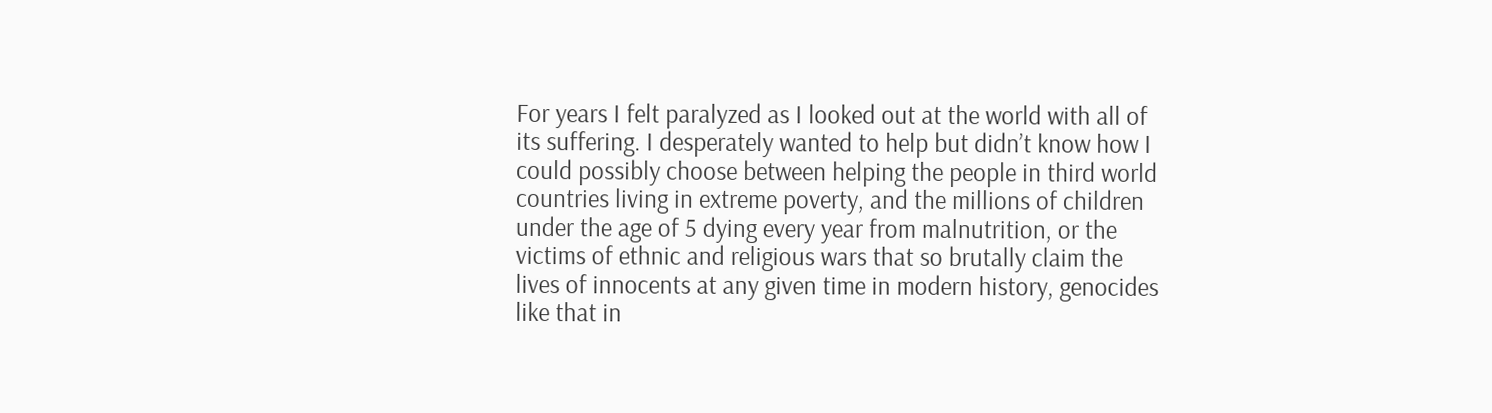For years I felt paralyzed as I looked out at the world with all of its suffering. I desperately wanted to help but didn’t know how I could possibly choose between helping the people in third world countries living in extreme poverty, and the millions of children under the age of 5 dying every year from malnutrition, or the victims of ethnic and religious wars that so brutally claim the lives of innocents at any given time in modern history, genocides like that in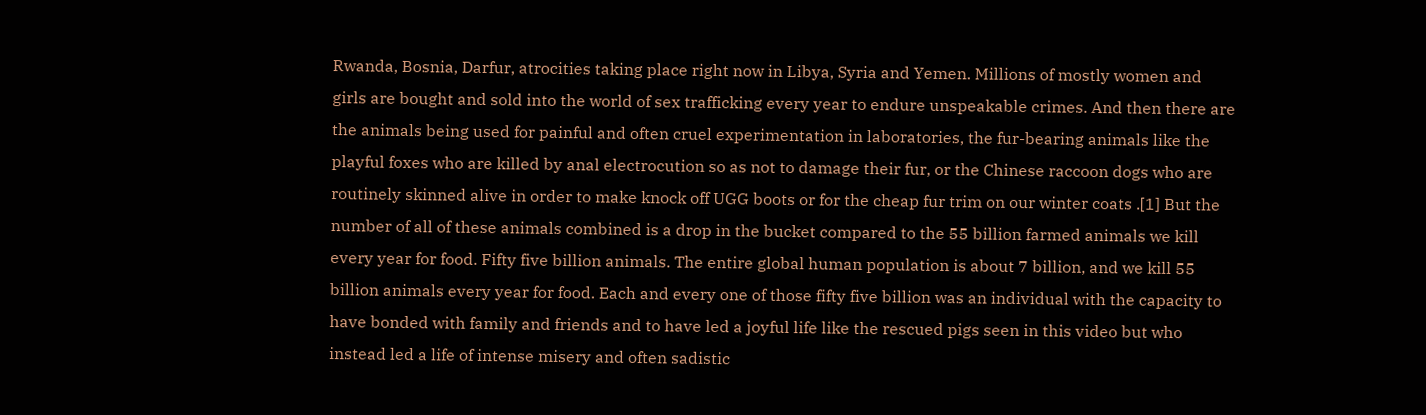Rwanda, Bosnia, Darfur, atrocities taking place right now in Libya, Syria and Yemen. Millions of mostly women and girls are bought and sold into the world of sex trafficking every year to endure unspeakable crimes. And then there are the animals being used for painful and often cruel experimentation in laboratories, the fur-bearing animals like the playful foxes who are killed by anal electrocution so as not to damage their fur, or the Chinese raccoon dogs who are routinely skinned alive in order to make knock off UGG boots or for the cheap fur trim on our winter coats .[1] But the number of all of these animals combined is a drop in the bucket compared to the 55 billion farmed animals we kill every year for food. Fifty five billion animals. The entire global human population is about 7 billion, and we kill 55 billion animals every year for food. Each and every one of those fifty five billion was an individual with the capacity to have bonded with family and friends and to have led a joyful life like the rescued pigs seen in this video but who instead led a life of intense misery and often sadistic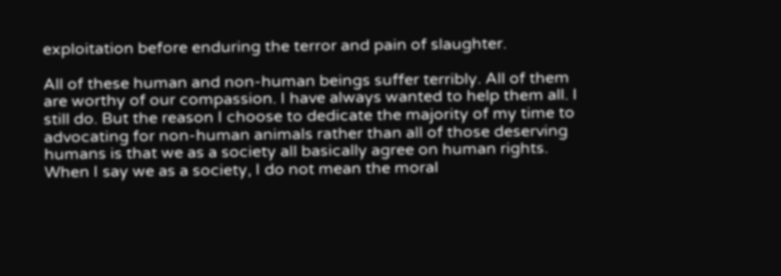exploitation before enduring the terror and pain of slaughter.

All of these human and non-human beings suffer terribly. All of them are worthy of our compassion. I have always wanted to help them all. I still do. But the reason I choose to dedicate the majority of my time to advocating for non-human animals rather than all of those deserving humans is that we as a society all basically agree on human rights.  When I say we as a society, I do not mean the moral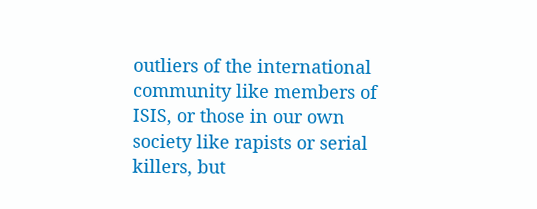outliers of the international community like members of ISIS, or those in our own society like rapists or serial killers, but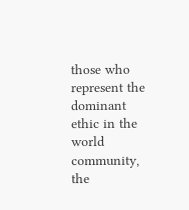those who represent the dominant ethic in the world community, the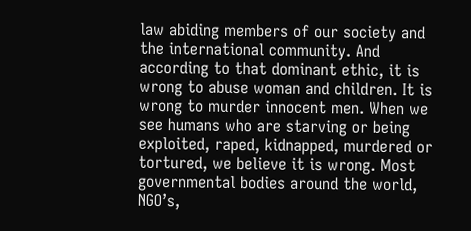law abiding members of our society and the international community. And according to that dominant ethic, it is wrong to abuse woman and children. It is wrong to murder innocent men. When we see humans who are starving or being exploited, raped, kidnapped, murdered or tortured, we believe it is wrong. Most governmental bodies around the world, NGO’s,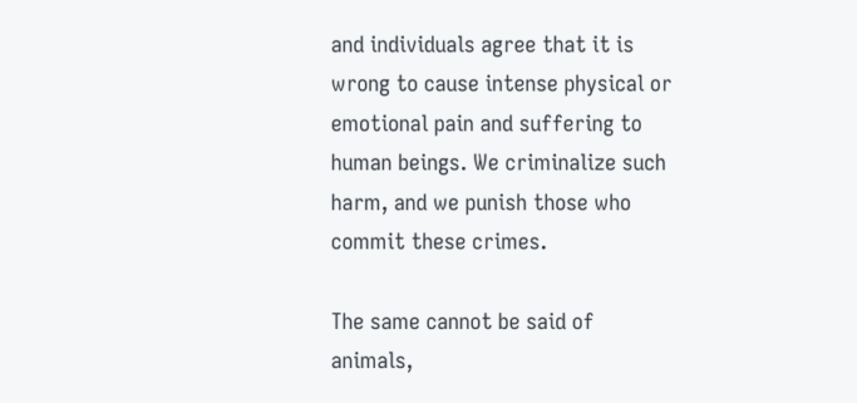and individuals agree that it is wrong to cause intense physical or emotional pain and suffering to human beings. We criminalize such harm, and we punish those who commit these crimes.

The same cannot be said of animals,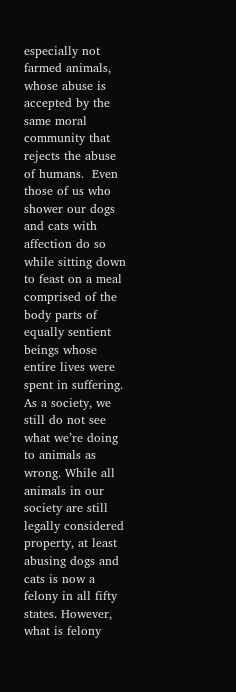especially not farmed animals, whose abuse is accepted by the same moral community that rejects the abuse of humans.  Even those of us who shower our dogs and cats with affection do so while sitting down to feast on a meal comprised of the body parts of equally sentient beings whose entire lives were spent in suffering. As a society, we still do not see what we’re doing to animals as wrong. While all animals in our society are still legally considered property, at least abusing dogs and cats is now a felony in all fifty states. However, what is felony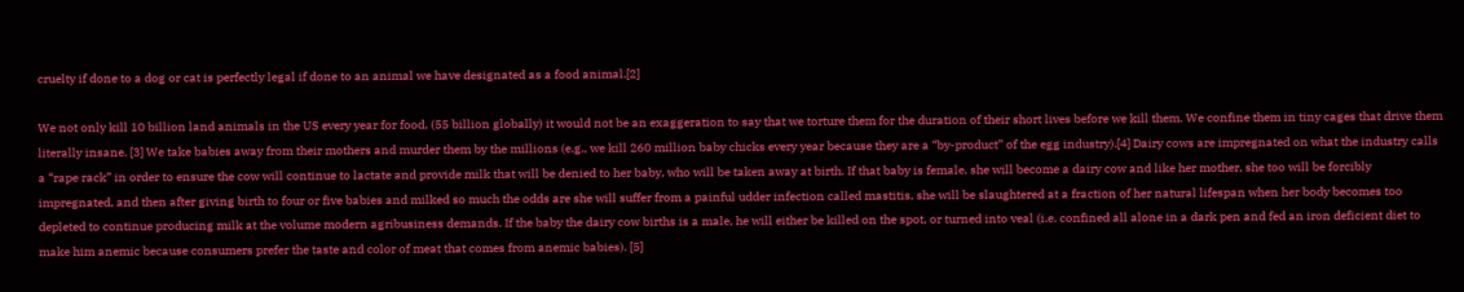cruelty if done to a dog or cat is perfectly legal if done to an animal we have designated as a food animal.[2]

We not only kill 10 billion land animals in the US every year for food, (55 billion globally) it would not be an exaggeration to say that we torture them for the duration of their short lives before we kill them. We confine them in tiny cages that drive them literally insane. [3] We take babies away from their mothers and murder them by the millions (e.g., we kill 260 million baby chicks every year because they are a “by-product” of the egg industry).[4] Dairy cows are impregnated on what the industry calls a “rape rack” in order to ensure the cow will continue to lactate and provide milk that will be denied to her baby, who will be taken away at birth. If that baby is female, she will become a dairy cow and like her mother, she too will be forcibly impregnated, and then after giving birth to four or five babies and milked so much the odds are she will suffer from a painful udder infection called mastitis, she will be slaughtered at a fraction of her natural lifespan when her body becomes too depleted to continue producing milk at the volume modern agribusiness demands. If the baby the dairy cow births is a male, he will either be killed on the spot, or turned into veal (i.e. confined all alone in a dark pen and fed an iron deficient diet to make him anemic because consumers prefer the taste and color of meat that comes from anemic babies). [5]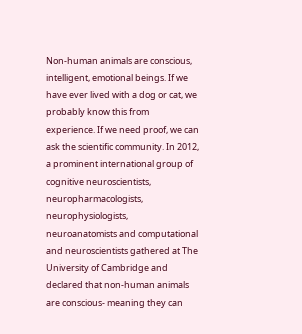Non-human animals are conscious, intelligent, emotional beings. If we have ever lived with a dog or cat, we probably know this from experience. If we need proof, we can ask the scientific community. In 2012,   a prominent international group of cognitive neuroscientists, neuropharmacologists, neurophysiologists, neuroanatomists and computational and neuroscientists gathered at The University of Cambridge and declared that non-human animals are conscious- meaning they can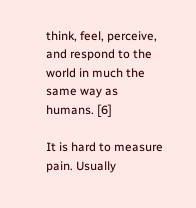think, feel, perceive, and respond to the world in much the same way as humans. [6]

It is hard to measure pain. Usually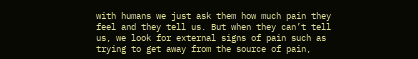with humans we just ask them how much pain they feel and they tell us. But when they can’t tell us, we look for external signs of pain such as trying to get away from the source of pain,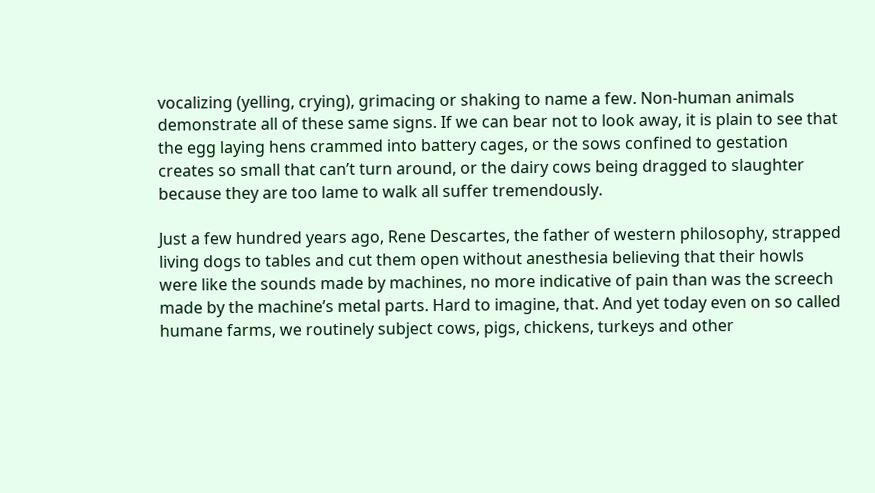vocalizing (yelling, crying), grimacing or shaking to name a few. Non-human animals demonstrate all of these same signs. If we can bear not to look away, it is plain to see that the egg laying hens crammed into battery cages, or the sows confined to gestation creates so small that can’t turn around, or the dairy cows being dragged to slaughter because they are too lame to walk all suffer tremendously.

Just a few hundred years ago, Rene Descartes, the father of western philosophy, strapped living dogs to tables and cut them open without anesthesia believing that their howls were like the sounds made by machines, no more indicative of pain than was the screech made by the machine’s metal parts. Hard to imagine, that. And yet today even on so called humane farms, we routinely subject cows, pigs, chickens, turkeys and other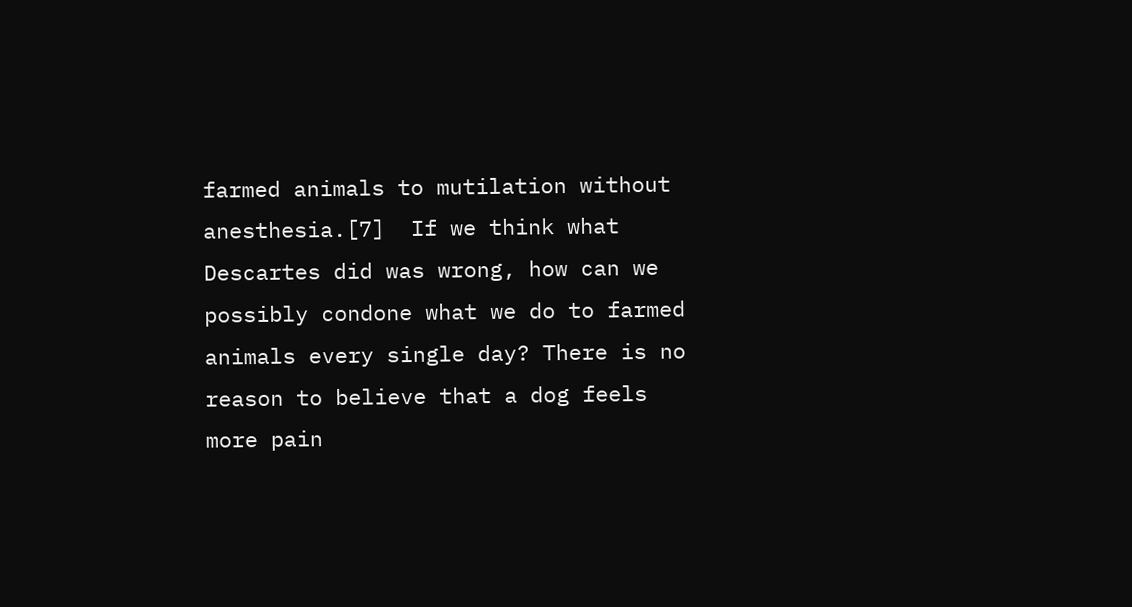farmed animals to mutilation without anesthesia.[7]  If we think what Descartes did was wrong, how can we possibly condone what we do to farmed animals every single day? There is no reason to believe that a dog feels more pain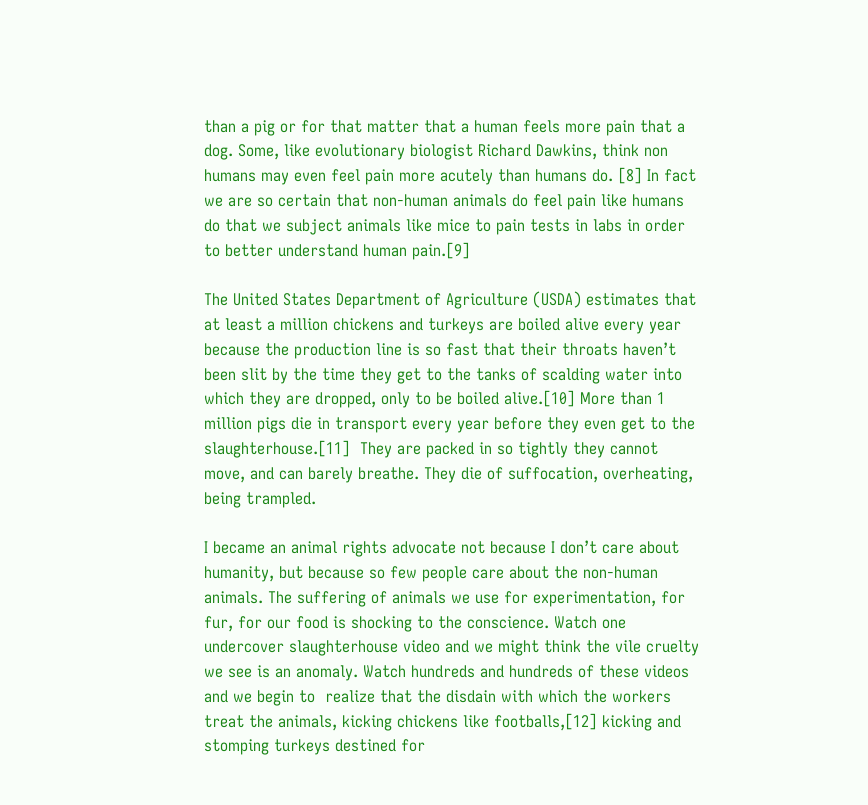than a pig or for that matter that a human feels more pain that a dog. Some, like evolutionary biologist Richard Dawkins, think non humans may even feel pain more acutely than humans do. [8] In fact we are so certain that non-human animals do feel pain like humans do that we subject animals like mice to pain tests in labs in order to better understand human pain.[9]

The United States Department of Agriculture (USDA) estimates that at least a million chickens and turkeys are boiled alive every year because the production line is so fast that their throats haven’t been slit by the time they get to the tanks of scalding water into which they are dropped, only to be boiled alive.[10] More than 1 million pigs die in transport every year before they even get to the slaughterhouse.[11]  They are packed in so tightly they cannot move, and can barely breathe. They die of suffocation, overheating, being trampled.

I became an animal rights advocate not because I don’t care about humanity, but because so few people care about the non-human animals. The suffering of animals we use for experimentation, for fur, for our food is shocking to the conscience. Watch one undercover slaughterhouse video and we might think the vile cruelty we see is an anomaly. Watch hundreds and hundreds of these videos and we begin to  realize that the disdain with which the workers treat the animals, kicking chickens like footballs,[12] kicking and stomping turkeys destined for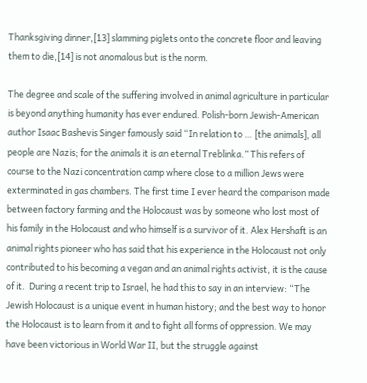Thanksgiving dinner,[13] slamming piglets onto the concrete floor and leaving them to die,[14] is not anomalous but is the norm.

The degree and scale of the suffering involved in animal agriculture in particular is beyond anything humanity has ever endured. Polish-born Jewish-American author Isaac Bashevis Singer famously said “In relation to … [the animals], all people are Nazis; for the animals it is an eternal Treblinka.” This refers of course to the Nazi concentration camp where close to a million Jews were exterminated in gas chambers. The first time I ever heard the comparison made between factory farming and the Holocaust was by someone who lost most of his family in the Holocaust and who himself is a survivor of it. Alex Hershaft is an animal rights pioneer who has said that his experience in the Holocaust not only contributed to his becoming a vegan and an animal rights activist, it is the cause of it.  During a recent trip to Israel, he had this to say in an interview: “The Jewish Holocaust is a unique event in human history; and the best way to honor the Holocaust is to learn from it and to fight all forms of oppression. We may have been victorious in World War II, but the struggle against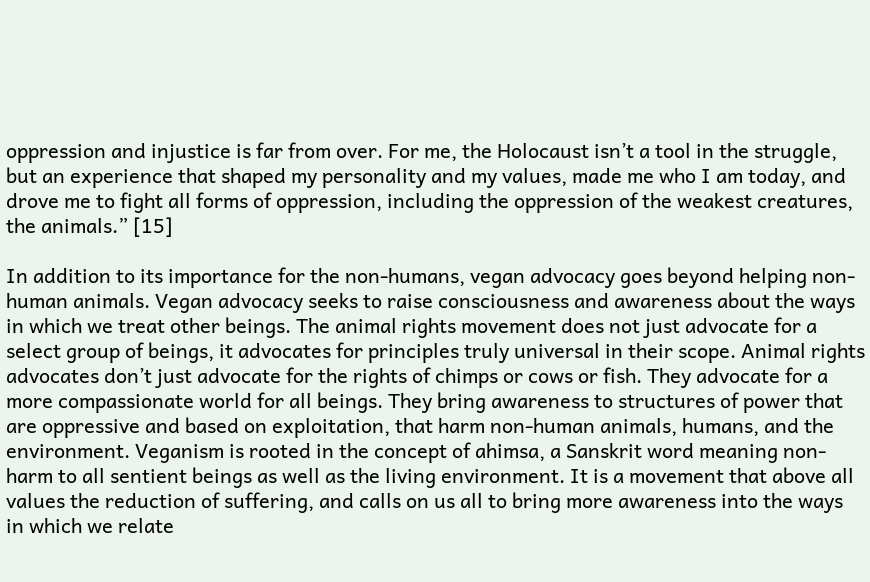oppression and injustice is far from over. For me, the Holocaust isn’t a tool in the struggle, but an experience that shaped my personality and my values, made me who I am today, and drove me to fight all forms of oppression, including the oppression of the weakest creatures, the animals.” [15]

In addition to its importance for the non-humans, vegan advocacy goes beyond helping non-human animals. Vegan advocacy seeks to raise consciousness and awareness about the ways in which we treat other beings. The animal rights movement does not just advocate for a select group of beings, it advocates for principles truly universal in their scope. Animal rights advocates don’t just advocate for the rights of chimps or cows or fish. They advocate for a more compassionate world for all beings. They bring awareness to structures of power that are oppressive and based on exploitation, that harm non-human animals, humans, and the environment. Veganism is rooted in the concept of ahimsa, a Sanskrit word meaning non-harm to all sentient beings as well as the living environment. It is a movement that above all values the reduction of suffering, and calls on us all to bring more awareness into the ways in which we relate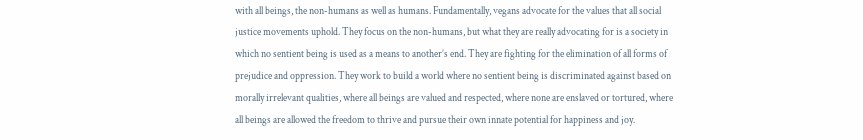with all beings, the non-humans as well as humans. Fundamentally, vegans advocate for the values that all social justice movements uphold. They focus on the non-humans, but what they are really advocating for is a society in which no sentient being is used as a means to another’s end. They are fighting for the elimination of all forms of prejudice and oppression. They work to build a world where no sentient being is discriminated against based on morally irrelevant qualities, where all beings are valued and respected, where none are enslaved or tortured, where all beings are allowed the freedom to thrive and pursue their own innate potential for happiness and joy.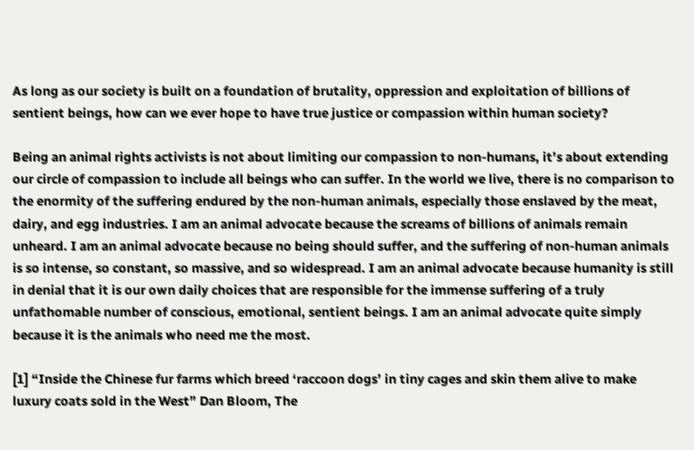As long as our society is built on a foundation of brutality, oppression and exploitation of billions of sentient beings, how can we ever hope to have true justice or compassion within human society?

Being an animal rights activists is not about limiting our compassion to non-humans, it’s about extending our circle of compassion to include all beings who can suffer. In the world we live, there is no comparison to the enormity of the suffering endured by the non-human animals, especially those enslaved by the meat, dairy, and egg industries. I am an animal advocate because the screams of billions of animals remain unheard. I am an animal advocate because no being should suffer, and the suffering of non-human animals is so intense, so constant, so massive, and so widespread. I am an animal advocate because humanity is still in denial that it is our own daily choices that are responsible for the immense suffering of a truly unfathomable number of conscious, emotional, sentient beings. I am an animal advocate quite simply because it is the animals who need me the most.

[1] “Inside the Chinese fur farms which breed ‘raccoon dogs’ in tiny cages and skin them alive to make luxury coats sold in the West” Dan Bloom, The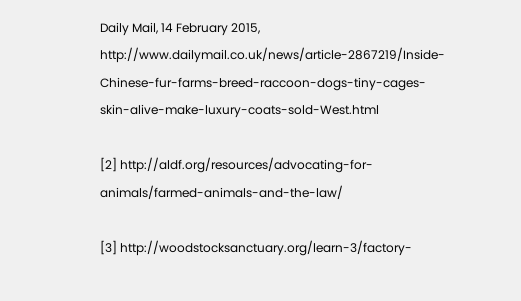Daily Mail, 14 February 2015,  http://www.dailymail.co.uk/news/article-2867219/Inside-Chinese-fur-farms-breed-raccoon-dogs-tiny-cages-skin-alive-make-luxury-coats-sold-West.html

[2] http://aldf.org/resources/advocating-for-animals/farmed-animals-and-the-law/

[3] http://woodstocksanctuary.org/learn-3/factory-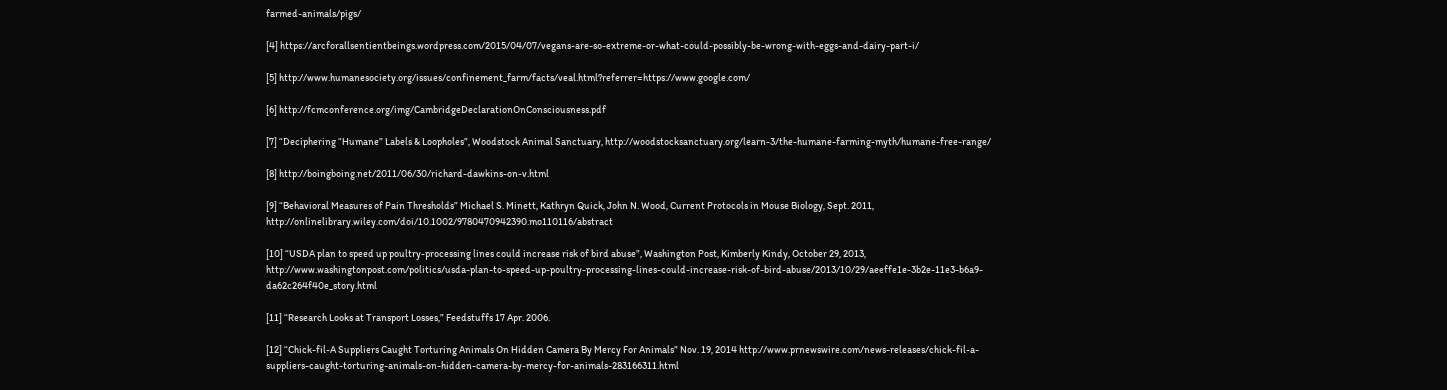farmed-animals/pigs/

[4] https://arcforallsentientbeings.wordpress.com/2015/04/07/vegans-are-so-extreme-or-what-could-possibly-be-wrong-with-eggs-and-dairy-part-i/

[5] http://www.humanesociety.org/issues/confinement_farm/facts/veal.html?referrer=https://www.google.com/

[6] http://fcmconference.org/img/CambridgeDeclarationOnConsciousness.pdf

[7] “Deciphering “Humane” Labels & Loopholes”, Woodstock Animal Sanctuary, http://woodstocksanctuary.org/learn-3/the-humane-farming-myth/humane-free-range/

[8] http://boingboing.net/2011/06/30/richard-dawkins-on-v.html

[9] “Behavioral Measures of Pain Thresholds” Michael S. Minett, Kathryn Quick, John N. Wood, Current Protocols in Mouse Biology, Sept. 2011, http://onlinelibrary.wiley.com/doi/10.1002/9780470942390.mo110116/abstract

[10] “USDA plan to speed up poultry-processing lines could increase risk of bird abuse”, Washington Post, Kimberly Kindy, October 29, 2013, http://www.washingtonpost.com/politics/usda-plan-to-speed-up-poultry-processing-lines-could-increase-risk-of-bird-abuse/2013/10/29/aeeffe1e-3b2e-11e3-b6a9-da62c264f40e_story.html

[11] “Research Looks at Transport Losses,” Feedstuffs 17 Apr. 2006.

[12] “Chick-fil-A Suppliers Caught Torturing Animals On Hidden Camera By Mercy For Animals” Nov. 19, 2014 http://www.prnewswire.com/news-releases/chick-fil-a-suppliers-caught-torturing-animals-on-hidden-camera-by-mercy-for-animals-283166311.html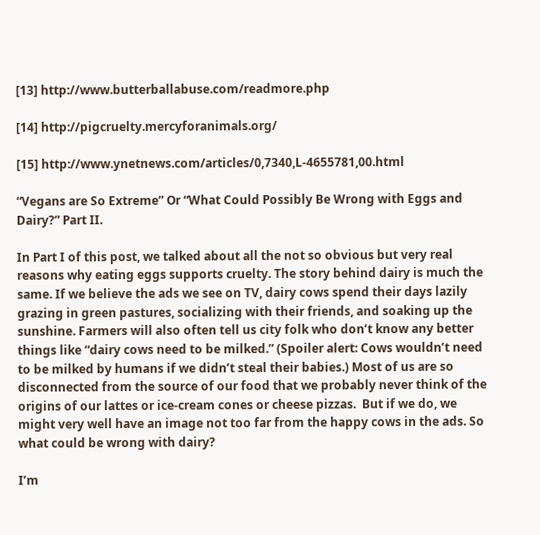[13] http://www.butterballabuse.com/readmore.php

[14] http://pigcruelty.mercyforanimals.org/

[15] http://www.ynetnews.com/articles/0,7340,L-4655781,00.html

“Vegans are So Extreme” Or “What Could Possibly Be Wrong with Eggs and Dairy?” Part II.

In Part I of this post, we talked about all the not so obvious but very real reasons why eating eggs supports cruelty. The story behind dairy is much the same. If we believe the ads we see on TV, dairy cows spend their days lazily grazing in green pastures, socializing with their friends, and soaking up the sunshine. Farmers will also often tell us city folk who don’t know any better things like “dairy cows need to be milked.” (Spoiler alert: Cows wouldn’t need to be milked by humans if we didn’t steal their babies.) Most of us are so disconnected from the source of our food that we probably never think of the origins of our lattes or ice-cream cones or cheese pizzas.  But if we do, we might very well have an image not too far from the happy cows in the ads. So what could be wrong with dairy?

I’m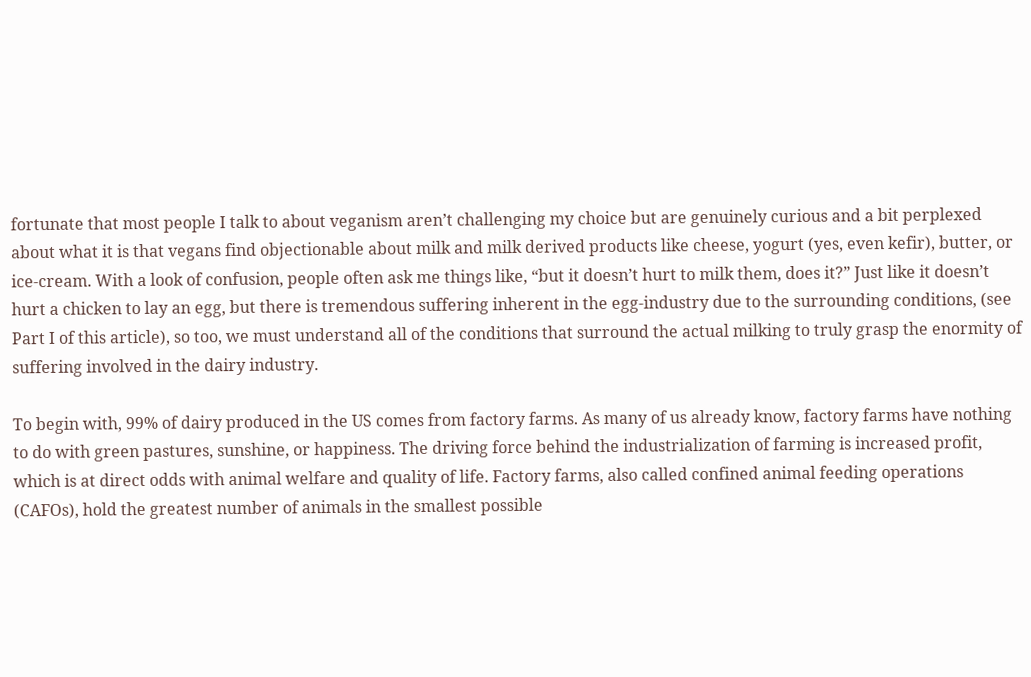fortunate that most people I talk to about veganism aren’t challenging my choice but are genuinely curious and a bit perplexed about what it is that vegans find objectionable about milk and milk derived products like cheese, yogurt (yes, even kefir), butter, or ice-cream. With a look of confusion, people often ask me things like, “but it doesn’t hurt to milk them, does it?” Just like it doesn’t hurt a chicken to lay an egg, but there is tremendous suffering inherent in the egg-industry due to the surrounding conditions, (see Part I of this article), so too, we must understand all of the conditions that surround the actual milking to truly grasp the enormity of suffering involved in the dairy industry.

To begin with, 99% of dairy produced in the US comes from factory farms. As many of us already know, factory farms have nothing to do with green pastures, sunshine, or happiness. The driving force behind the industrialization of farming is increased profit, which is at direct odds with animal welfare and quality of life. Factory farms, also called confined animal feeding operations (CAFOs), hold the greatest number of animals in the smallest possible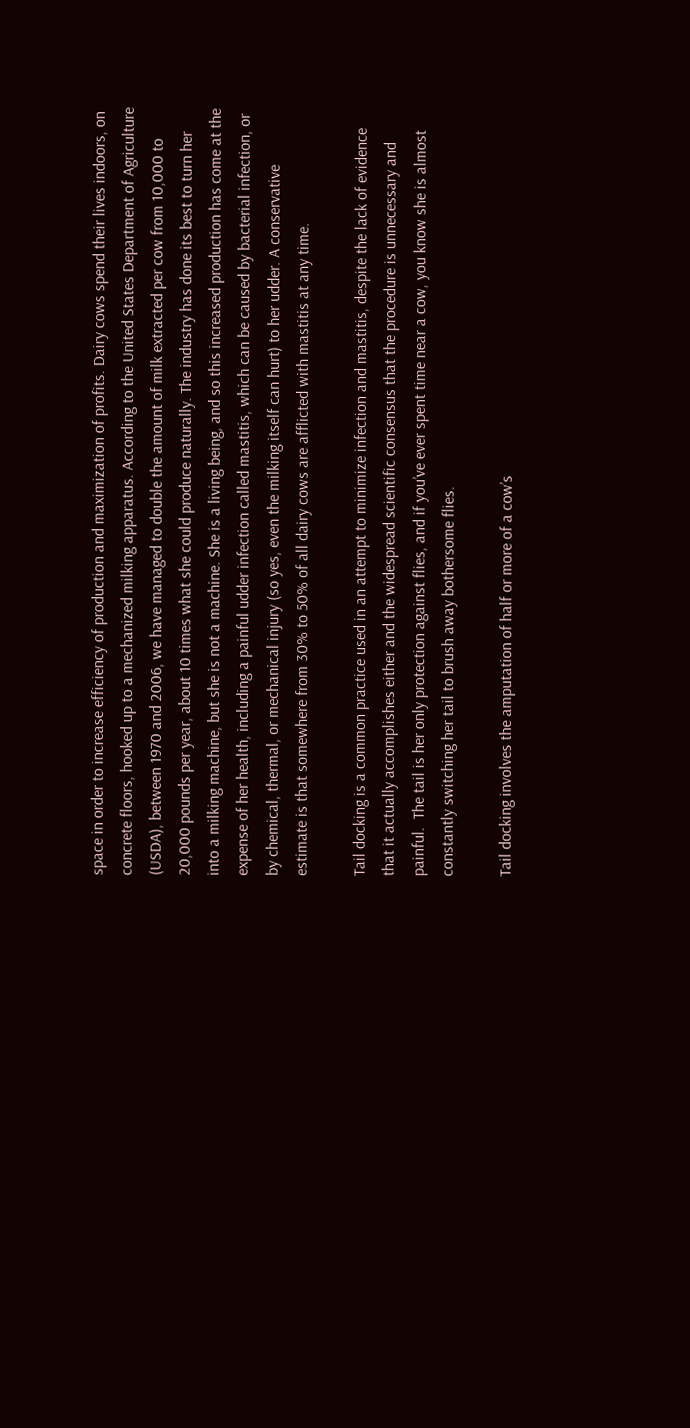space in order to increase efficiency of production and maximization of profits. Dairy cows spend their lives indoors, on concrete floors, hooked up to a mechanized milking apparatus. According to the United States Department of Agriculture (USDA), between 1970 and 2006, we have managed to double the amount of milk extracted per cow from 10,000 to 20,000 pounds per year, about 10 times what she could produce naturally. The industry has done its best to turn her into a milking machine, but she is not a machine. She is a living being, and so this increased production has come at the expense of her health, including a painful udder infection called mastitis, which can be caused by bacterial infection, or by chemical, thermal, or mechanical injury (so yes, even the milking itself can hurt) to her udder. A conservative estimate is that somewhere from 30% to 50% of all dairy cows are afflicted with mastitis at any time.

Tail docking is a common practice used in an attempt to minimize infection and mastitis, despite the lack of evidence that it actually accomplishes either and the widespread scientific consensus that the procedure is unnecessary and painful.  The tail is her only protection against flies, and if you’ve ever spent time near a cow, you know she is almost constantly switching her tail to brush away bothersome flies.

Tail docking involves the amputation of half or more of a cow’s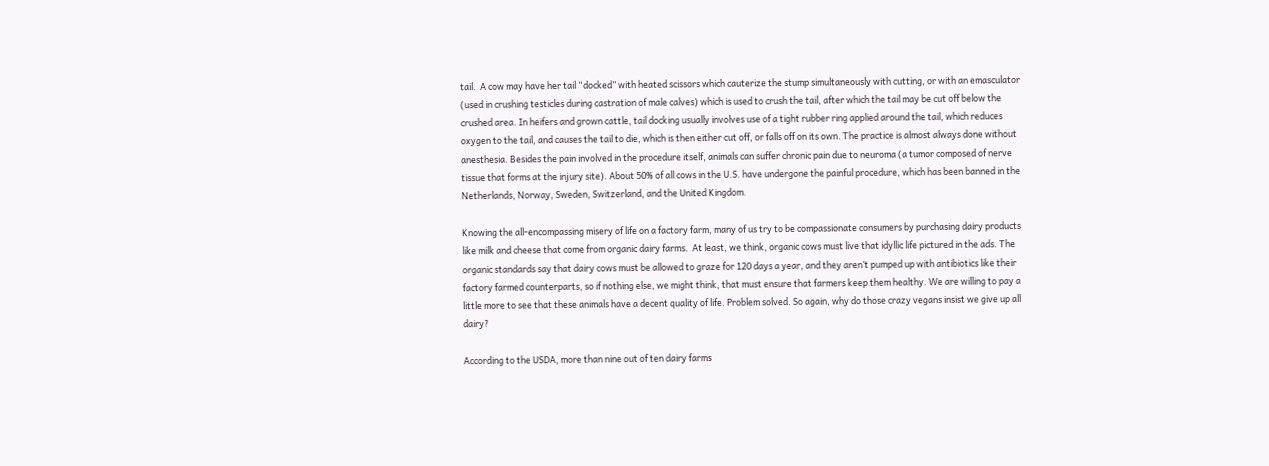tail.  A cow may have her tail “docked” with heated scissors which cauterize the stump simultaneously with cutting, or with an emasculator (used in crushing testicles during castration of male calves) which is used to crush the tail, after which the tail may be cut off below the crushed area. In heifers and grown cattle, tail docking usually involves use of a tight rubber ring applied around the tail, which reduces oxygen to the tail, and causes the tail to die, which is then either cut off, or falls off on its own. The practice is almost always done without anesthesia. Besides the pain involved in the procedure itself, animals can suffer chronic pain due to neuroma (a tumor composed of nerve tissue that forms at the injury site). About 50% of all cows in the U.S. have undergone the painful procedure, which has been banned in the Netherlands, Norway, Sweden, Switzerland, and the United Kingdom.

Knowing the all-encompassing misery of life on a factory farm, many of us try to be compassionate consumers by purchasing dairy products like milk and cheese that come from organic dairy farms.  At least, we think, organic cows must live that idyllic life pictured in the ads. The organic standards say that dairy cows must be allowed to graze for 120 days a year, and they aren’t pumped up with antibiotics like their factory farmed counterparts, so if nothing else, we might think, that must ensure that farmers keep them healthy. We are willing to pay a little more to see that these animals have a decent quality of life. Problem solved. So again, why do those crazy vegans insist we give up all dairy?

According to the USDA, more than nine out of ten dairy farms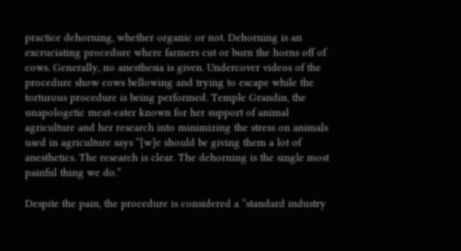practice dehorning, whether organic or not. Dehorning is an excruciating procedure where farmers cut or burn the horns off of cows. Generally, no anesthesia is given. Undercover videos of the procedure show cows bellowing and trying to escape while the torturous procedure is being performed. Temple Grandin, the unapologetic meat-eater known for her support of animal agriculture and her research into minimizing the stress on animals used in agriculture says “[w]e should be giving them a lot of anesthetics. The research is clear. The dehorning is the single most painful thing we do.”

Despite the pain, the procedure is considered a “standard industry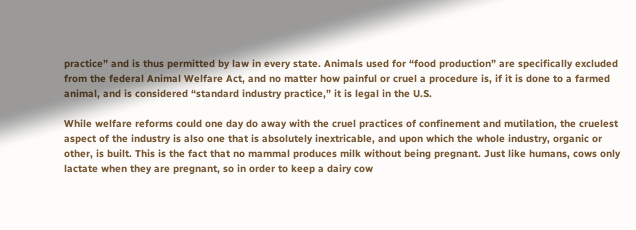practice” and is thus permitted by law in every state. Animals used for “food production” are specifically excluded from the federal Animal Welfare Act, and no matter how painful or cruel a procedure is, if it is done to a farmed animal, and is considered “standard industry practice,” it is legal in the U.S.

While welfare reforms could one day do away with the cruel practices of confinement and mutilation, the cruelest aspect of the industry is also one that is absolutely inextricable, and upon which the whole industry, organic or other, is built. This is the fact that no mammal produces milk without being pregnant. Just like humans, cows only lactate when they are pregnant, so in order to keep a dairy cow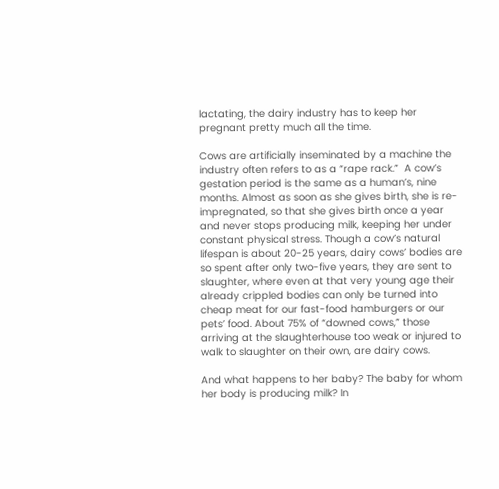lactating, the dairy industry has to keep her pregnant pretty much all the time.

Cows are artificially inseminated by a machine the industry often refers to as a “rape rack.”  A cow’s gestation period is the same as a human’s, nine months. Almost as soon as she gives birth, she is re-impregnated, so that she gives birth once a year and never stops producing milk, keeping her under constant physical stress. Though a cow’s natural lifespan is about 20-25 years, dairy cows’ bodies are so spent after only two-five years, they are sent to slaughter, where even at that very young age their already crippled bodies can only be turned into cheap meat for our fast-food hamburgers or our pets’ food. About 75% of “downed cows,” those arriving at the slaughterhouse too weak or injured to walk to slaughter on their own, are dairy cows.

And what happens to her baby? The baby for whom her body is producing milk? In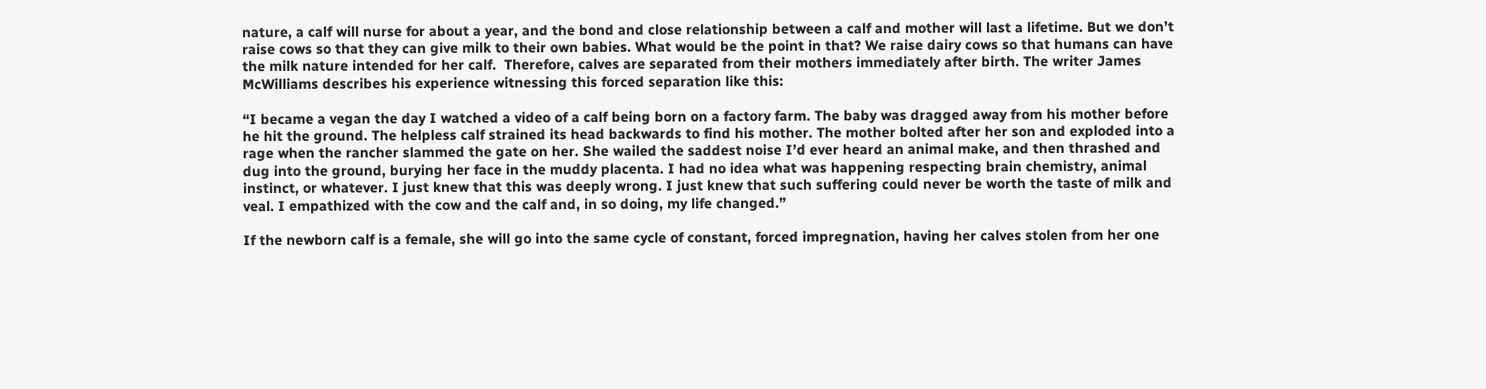nature, a calf will nurse for about a year, and the bond and close relationship between a calf and mother will last a lifetime. But we don’t raise cows so that they can give milk to their own babies. What would be the point in that? We raise dairy cows so that humans can have the milk nature intended for her calf.  Therefore, calves are separated from their mothers immediately after birth. The writer James McWilliams describes his experience witnessing this forced separation like this:

“I became a vegan the day I watched a video of a calf being born on a factory farm. The baby was dragged away from his mother before he hit the ground. The helpless calf strained its head backwards to find his mother. The mother bolted after her son and exploded into a rage when the rancher slammed the gate on her. She wailed the saddest noise I’d ever heard an animal make, and then thrashed and dug into the ground, burying her face in the muddy placenta. I had no idea what was happening respecting brain chemistry, animal instinct, or whatever. I just knew that this was deeply wrong. I just knew that such suffering could never be worth the taste of milk and veal. I empathized with the cow and the calf and, in so doing, my life changed.”

If the newborn calf is a female, she will go into the same cycle of constant, forced impregnation, having her calves stolen from her one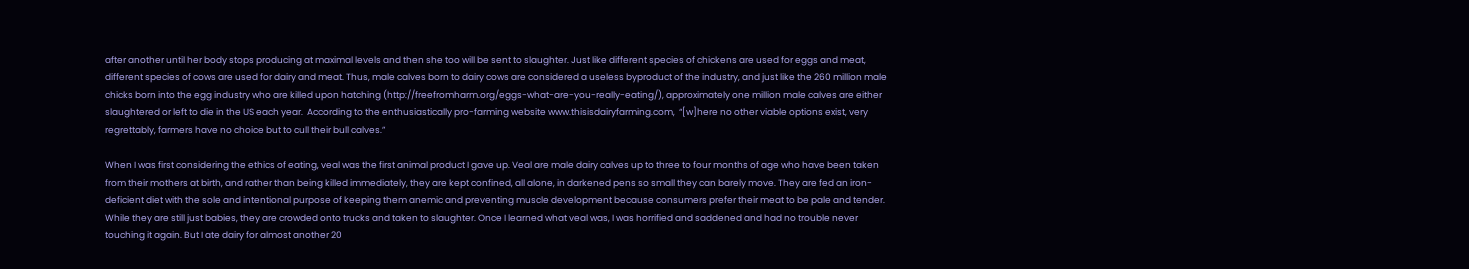after another until her body stops producing at maximal levels and then she too will be sent to slaughter. Just like different species of chickens are used for eggs and meat, different species of cows are used for dairy and meat. Thus, male calves born to dairy cows are considered a useless byproduct of the industry, and just like the 260 million male chicks born into the egg industry who are killed upon hatching (http://freefromharm.org/eggs-what-are-you-really-eating/), approximately one million male calves are either slaughtered or left to die in the US each year.  According to the enthusiastically pro-farming website www.thisisdairyfarming.com,  “[w]here no other viable options exist, very regrettably, farmers have no choice but to cull their bull calves.”

When I was first considering the ethics of eating, veal was the first animal product I gave up. Veal are male dairy calves up to three to four months of age who have been taken from their mothers at birth, and rather than being killed immediately, they are kept confined, all alone, in darkened pens so small they can barely move. They are fed an iron-deficient diet with the sole and intentional purpose of keeping them anemic and preventing muscle development because consumers prefer their meat to be pale and tender. While they are still just babies, they are crowded onto trucks and taken to slaughter. Once I learned what veal was, I was horrified and saddened and had no trouble never touching it again. But I ate dairy for almost another 20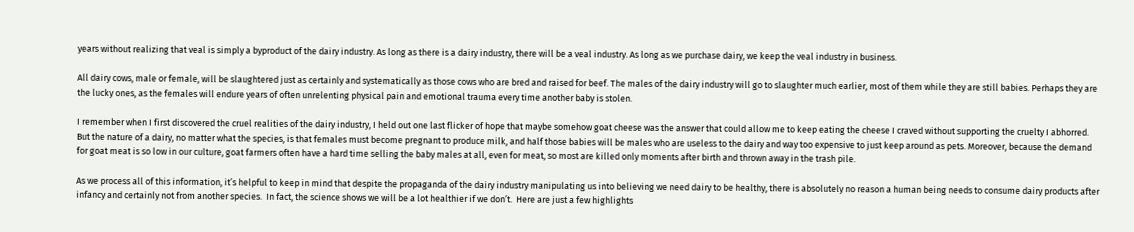years without realizing that veal is simply a byproduct of the dairy industry. As long as there is a dairy industry, there will be a veal industry. As long as we purchase dairy, we keep the veal industry in business.

All dairy cows, male or female, will be slaughtered just as certainly and systematically as those cows who are bred and raised for beef. The males of the dairy industry will go to slaughter much earlier, most of them while they are still babies. Perhaps they are the lucky ones, as the females will endure years of often unrelenting physical pain and emotional trauma every time another baby is stolen.

I remember when I first discovered the cruel realities of the dairy industry, I held out one last flicker of hope that maybe somehow goat cheese was the answer that could allow me to keep eating the cheese I craved without supporting the cruelty I abhorred.  But the nature of a dairy, no matter what the species, is that females must become pregnant to produce milk, and half those babies will be males who are useless to the dairy and way too expensive to just keep around as pets. Moreover, because the demand for goat meat is so low in our culture, goat farmers often have a hard time selling the baby males at all, even for meat, so most are killed only moments after birth and thrown away in the trash pile.

As we process all of this information, it’s helpful to keep in mind that despite the propaganda of the dairy industry manipulating us into believing we need dairy to be healthy, there is absolutely no reason a human being needs to consume dairy products after infancy and certainly not from another species.  In fact, the science shows we will be a lot healthier if we don’t.  Here are just a few highlights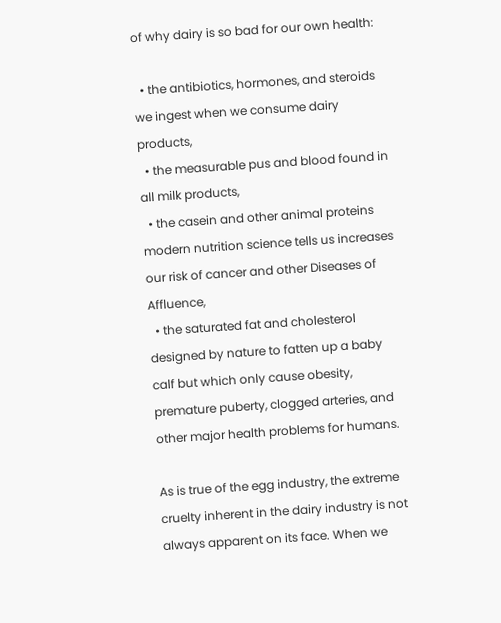of why dairy is so bad for our own health:

  • the antibiotics, hormones, and steroids we ingest when we consume dairy products,
  • the measurable pus and blood found in all milk products,
  • the casein and other animal proteins modern nutrition science tells us increases our risk of cancer and other Diseases of Affluence,
  • the saturated fat and cholesterol designed by nature to fatten up a baby calf but which only cause obesity, premature puberty, clogged arteries, and other major health problems for humans.

As is true of the egg industry, the extreme cruelty inherent in the dairy industry is not always apparent on its face. When we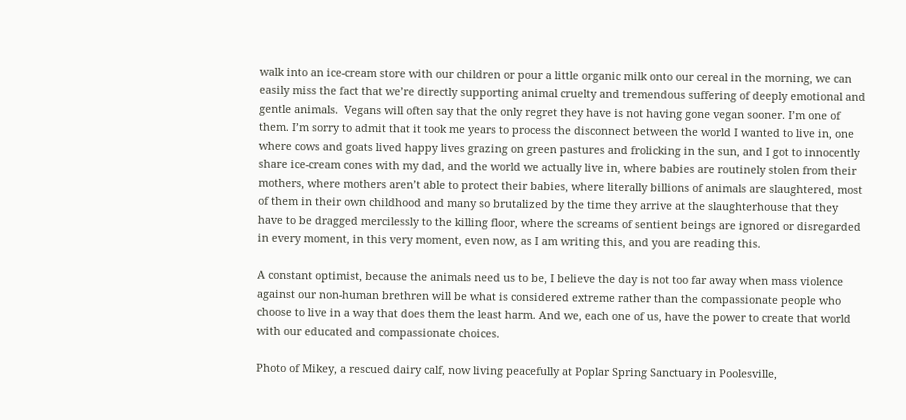walk into an ice-cream store with our children or pour a little organic milk onto our cereal in the morning, we can easily miss the fact that we’re directly supporting animal cruelty and tremendous suffering of deeply emotional and gentle animals.  Vegans will often say that the only regret they have is not having gone vegan sooner. I’m one of them. I’m sorry to admit that it took me years to process the disconnect between the world I wanted to live in, one where cows and goats lived happy lives grazing on green pastures and frolicking in the sun, and I got to innocently share ice-cream cones with my dad, and the world we actually live in, where babies are routinely stolen from their mothers, where mothers aren’t able to protect their babies, where literally billions of animals are slaughtered, most of them in their own childhood and many so brutalized by the time they arrive at the slaughterhouse that they have to be dragged mercilessly to the killing floor, where the screams of sentient beings are ignored or disregarded in every moment, in this very moment, even now, as I am writing this, and you are reading this.

A constant optimist, because the animals need us to be, I believe the day is not too far away when mass violence against our non-human brethren will be what is considered extreme rather than the compassionate people who choose to live in a way that does them the least harm. And we, each one of us, have the power to create that world with our educated and compassionate choices.

Photo of Mikey, a rescued dairy calf, now living peacefully at Poplar Spring Sanctuary in Poolesville,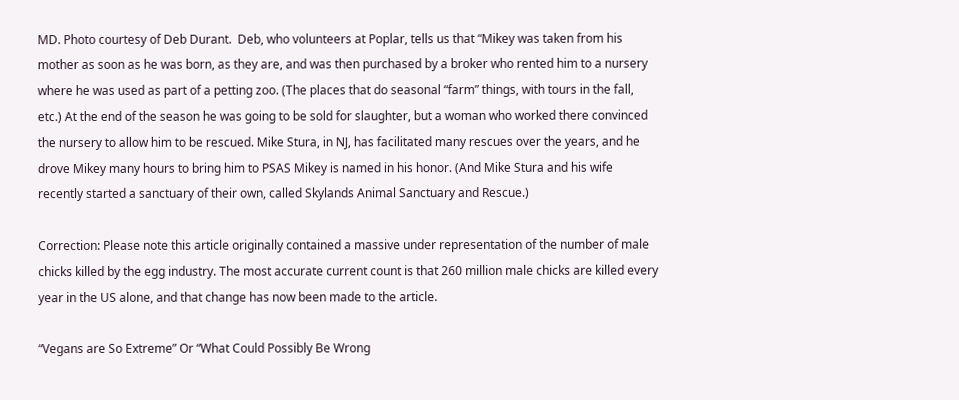MD. Photo courtesy of Deb Durant.  Deb, who volunteers at Poplar, tells us that “Mikey was taken from his mother as soon as he was born, as they are, and was then purchased by a broker who rented him to a nursery where he was used as part of a petting zoo. (The places that do seasonal “farm” things, with tours in the fall, etc.) At the end of the season he was going to be sold for slaughter, but a woman who worked there convinced the nursery to allow him to be rescued. Mike Stura, in NJ, has facilitated many rescues over the years, and he drove Mikey many hours to bring him to PSAS Mikey is named in his honor. (And Mike Stura and his wife recently started a sanctuary of their own, called Skylands Animal Sanctuary and Rescue.)

Correction: Please note this article originally contained a massive under representation of the number of male chicks killed by the egg industry. The most accurate current count is that 260 million male chicks are killed every year in the US alone, and that change has now been made to the article.

“Vegans are So Extreme” Or “What Could Possibly Be Wrong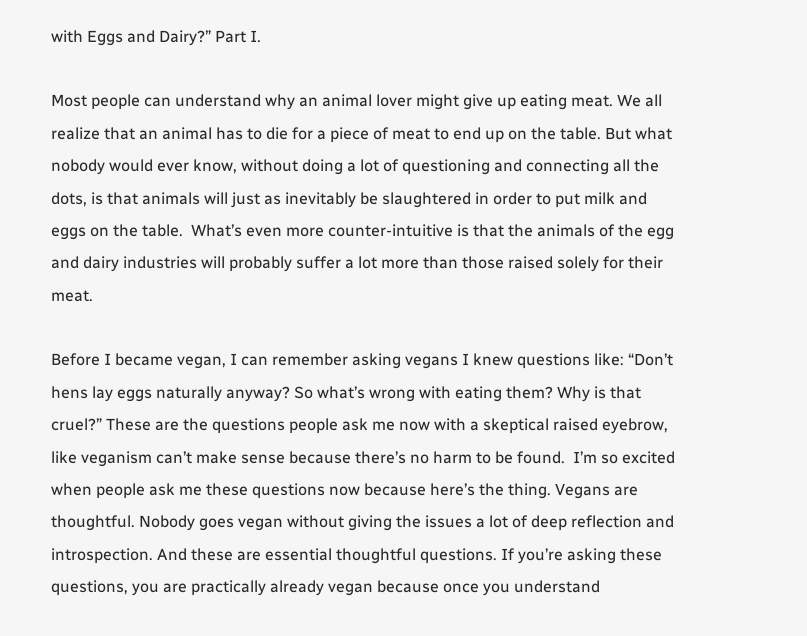with Eggs and Dairy?” Part I.

Most people can understand why an animal lover might give up eating meat. We all realize that an animal has to die for a piece of meat to end up on the table. But what nobody would ever know, without doing a lot of questioning and connecting all the dots, is that animals will just as inevitably be slaughtered in order to put milk and eggs on the table.  What’s even more counter-intuitive is that the animals of the egg and dairy industries will probably suffer a lot more than those raised solely for their meat.

Before I became vegan, I can remember asking vegans I knew questions like: “Don’t hens lay eggs naturally anyway? So what’s wrong with eating them? Why is that cruel?” These are the questions people ask me now with a skeptical raised eyebrow, like veganism can’t make sense because there’s no harm to be found.  I’m so excited when people ask me these questions now because here’s the thing. Vegans are thoughtful. Nobody goes vegan without giving the issues a lot of deep reflection and introspection. And these are essential thoughtful questions. If you’re asking these questions, you are practically already vegan because once you understand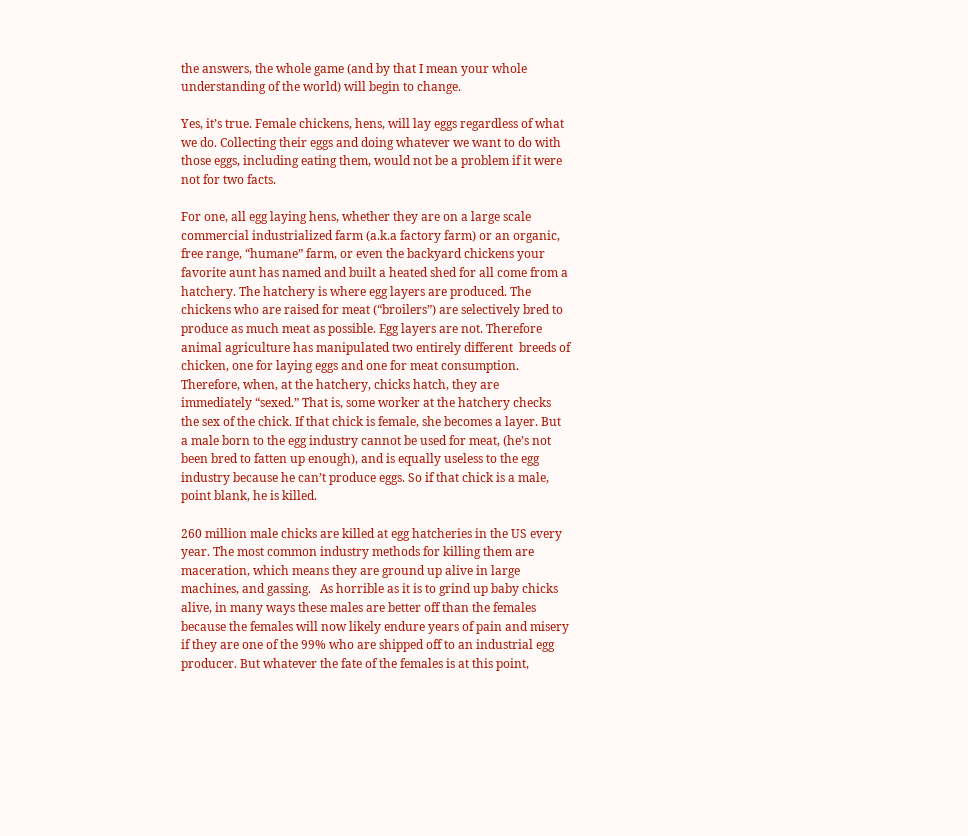the answers, the whole game (and by that I mean your whole understanding of the world) will begin to change.

Yes, it’s true. Female chickens, hens, will lay eggs regardless of what we do. Collecting their eggs and doing whatever we want to do with those eggs, including eating them, would not be a problem if it were not for two facts.

For one, all egg laying hens, whether they are on a large scale commercial industrialized farm (a.k.a factory farm) or an organic, free range, “humane” farm, or even the backyard chickens your favorite aunt has named and built a heated shed for all come from a hatchery. The hatchery is where egg layers are produced. The chickens who are raised for meat (“broilers”) are selectively bred to produce as much meat as possible. Egg layers are not. Therefore animal agriculture has manipulated two entirely different  breeds of chicken, one for laying eggs and one for meat consumption. Therefore, when, at the hatchery, chicks hatch, they are immediately “sexed.” That is, some worker at the hatchery checks the sex of the chick. If that chick is female, she becomes a layer. But a male born to the egg industry cannot be used for meat, (he’s not been bred to fatten up enough), and is equally useless to the egg industry because he can’t produce eggs. So if that chick is a male, point blank, he is killed.

260 million male chicks are killed at egg hatcheries in the US every year. The most common industry methods for killing them are maceration, which means they are ground up alive in large machines, and gassing.   As horrible as it is to grind up baby chicks alive, in many ways these males are better off than the females because the females will now likely endure years of pain and misery if they are one of the 99% who are shipped off to an industrial egg producer. But whatever the fate of the females is at this point,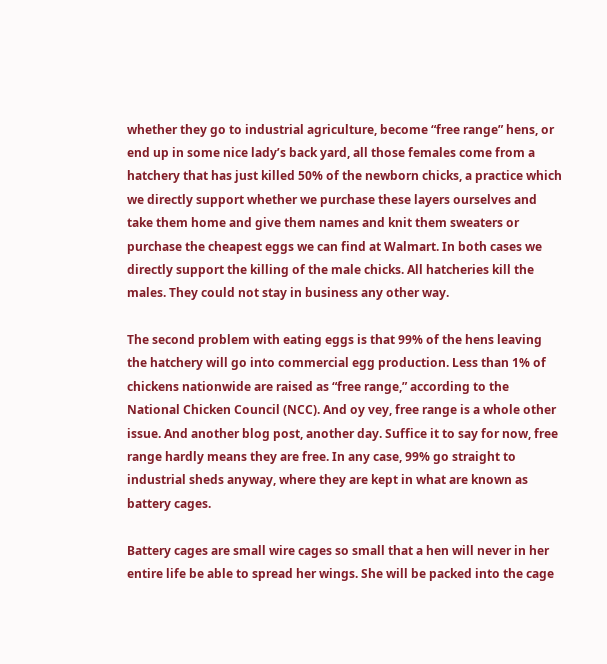whether they go to industrial agriculture, become “free range” hens, or end up in some nice lady’s back yard, all those females come from a hatchery that has just killed 50% of the newborn chicks, a practice which we directly support whether we purchase these layers ourselves and take them home and give them names and knit them sweaters or purchase the cheapest eggs we can find at Walmart. In both cases we directly support the killing of the male chicks. All hatcheries kill the males. They could not stay in business any other way.

The second problem with eating eggs is that 99% of the hens leaving the hatchery will go into commercial egg production. Less than 1% of chickens nationwide are raised as “free range,” according to the National Chicken Council (NCC). And oy vey, free range is a whole other issue. And another blog post, another day. Suffice it to say for now, free range hardly means they are free. In any case, 99% go straight to industrial sheds anyway, where they are kept in what are known as battery cages.

Battery cages are small wire cages so small that a hen will never in her entire life be able to spread her wings. She will be packed into the cage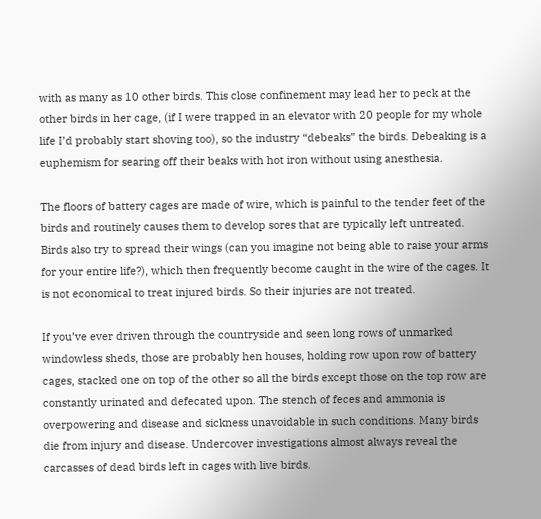with as many as 10 other birds. This close confinement may lead her to peck at the other birds in her cage, (if I were trapped in an elevator with 20 people for my whole life I’d probably start shoving too), so the industry “debeaks” the birds. Debeaking is a euphemism for searing off their beaks with hot iron without using anesthesia.

The floors of battery cages are made of wire, which is painful to the tender feet of the birds and routinely causes them to develop sores that are typically left untreated. Birds also try to spread their wings (can you imagine not being able to raise your arms for your entire life?), which then frequently become caught in the wire of the cages. It is not economical to treat injured birds. So their injuries are not treated.

If you’ve ever driven through the countryside and seen long rows of unmarked windowless sheds, those are probably hen houses, holding row upon row of battery cages, stacked one on top of the other so all the birds except those on the top row are constantly urinated and defecated upon. The stench of feces and ammonia is overpowering and disease and sickness unavoidable in such conditions. Many birds die from injury and disease. Undercover investigations almost always reveal the carcasses of dead birds left in cages with live birds.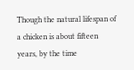Though the natural lifespan of a chicken is about fifteen years, by the time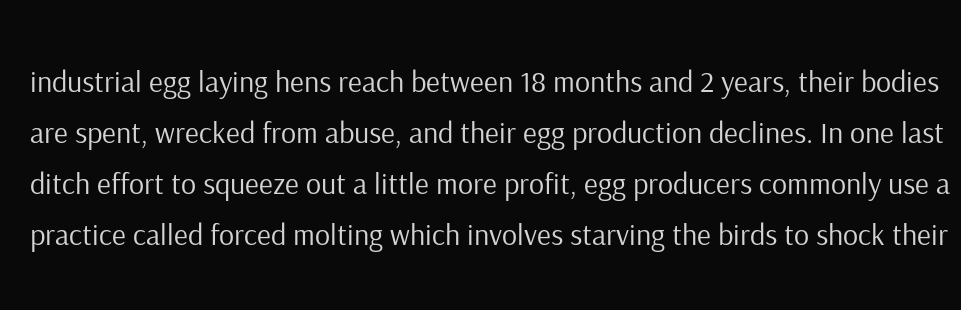industrial egg laying hens reach between 18 months and 2 years, their bodies are spent, wrecked from abuse, and their egg production declines. In one last ditch effort to squeeze out a little more profit, egg producers commonly use a practice called forced molting which involves starving the birds to shock their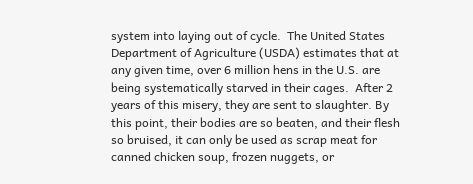system into laying out of cycle.  The United States Department of Agriculture (USDA) estimates that at any given time, over 6 million hens in the U.S. are being systematically starved in their cages.  After 2 years of this misery, they are sent to slaughter. By this point, their bodies are so beaten, and their flesh so bruised, it can only be used as scrap meat for canned chicken soup, frozen nuggets, or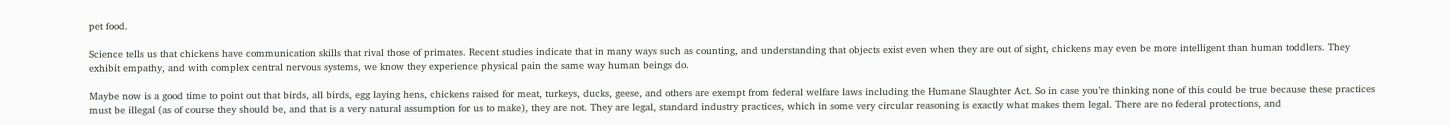pet food.

Science tells us that chickens have communication skills that rival those of primates. Recent studies indicate that in many ways such as counting, and understanding that objects exist even when they are out of sight, chickens may even be more intelligent than human toddlers. They exhibit empathy, and with complex central nervous systems, we know they experience physical pain the same way human beings do.

Maybe now is a good time to point out that birds, all birds, egg laying hens, chickens raised for meat, turkeys, ducks, geese, and others are exempt from federal welfare laws including the Humane Slaughter Act. So in case you’re thinking none of this could be true because these practices must be illegal (as of course they should be, and that is a very natural assumption for us to make), they are not. They are legal, standard industry practices, which in some very circular reasoning is exactly what makes them legal. There are no federal protections, and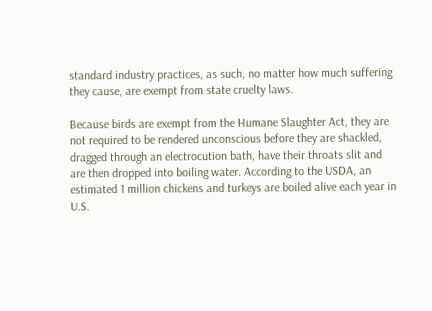standard industry practices, as such, no matter how much suffering they cause, are exempt from state cruelty laws.

Because birds are exempt from the Humane Slaughter Act, they are not required to be rendered unconscious before they are shackled, dragged through an electrocution bath, have their throats slit and are then dropped into boiling water. According to the USDA, an estimated 1 million chickens and turkeys are boiled alive each year in U.S.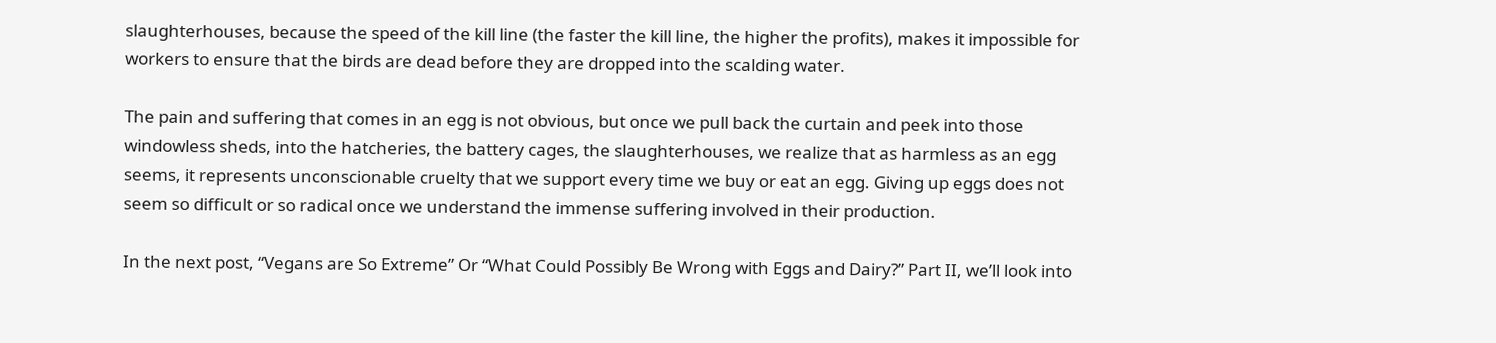slaughterhouses, because the speed of the kill line (the faster the kill line, the higher the profits), makes it impossible for workers to ensure that the birds are dead before they are dropped into the scalding water.

The pain and suffering that comes in an egg is not obvious, but once we pull back the curtain and peek into those windowless sheds, into the hatcheries, the battery cages, the slaughterhouses, we realize that as harmless as an egg seems, it represents unconscionable cruelty that we support every time we buy or eat an egg. Giving up eggs does not seem so difficult or so radical once we understand the immense suffering involved in their production.

In the next post, “Vegans are So Extreme” Or “What Could Possibly Be Wrong with Eggs and Dairy?” Part II, we’ll look into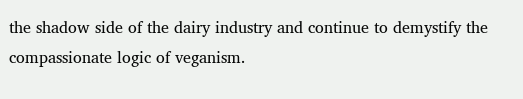the shadow side of the dairy industry and continue to demystify the compassionate logic of veganism.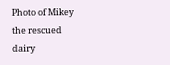Photo of Mikey the rescued dairy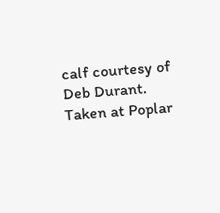calf courtesy of Deb Durant. Taken at Poplar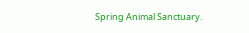Spring Animal Sanctuary.